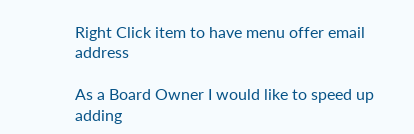Right Click item to have menu offer email address

As a Board Owner I would like to speed up adding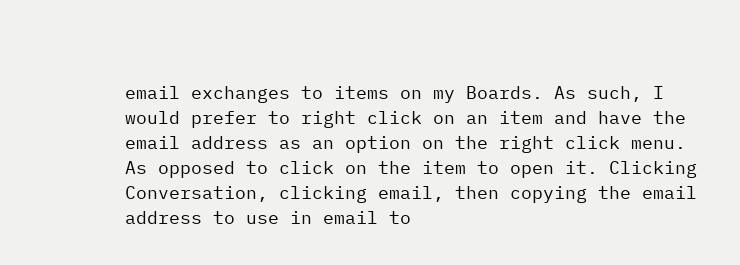email exchanges to items on my Boards. As such, I would prefer to right click on an item and have the email address as an option on the right click menu. As opposed to click on the item to open it. Clicking Conversation, clicking email, then copying the email address to use in email to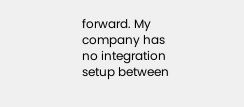forward. My company has no integration setup between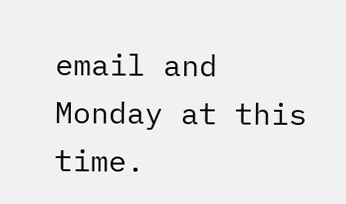email and Monday at this time.